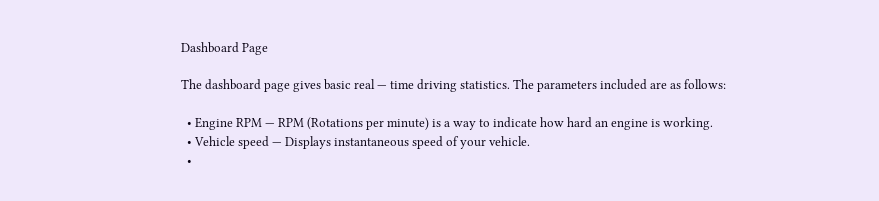Dashboard Page

The dashboard page gives basic real — time driving statistics. The parameters included are as follows:

  • Engine RPM — RPM (Rotations per minute) is a way to indicate how hard an engine is working.
  • Vehicle speed — Displays instantaneous speed of your vehicle.
  •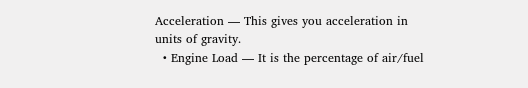Acceleration — This gives you acceleration in units of gravity.
  • Engine Load — It is the percentage of air/fuel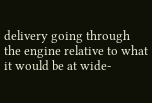delivery going through the engine relative to what it would be at wide-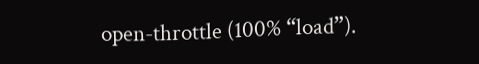open-throttle (100% “load”).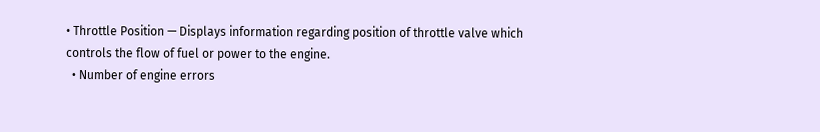• Throttle Position — Displays information regarding position of throttle valve which controls the flow of fuel or power to the engine.
  • Number of engine errors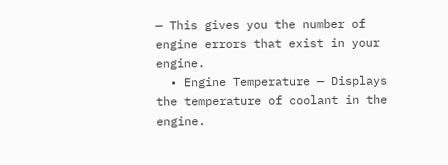— This gives you the number of engine errors that exist in your engine.
  • Engine Temperature — Displays the temperature of coolant in the engine.